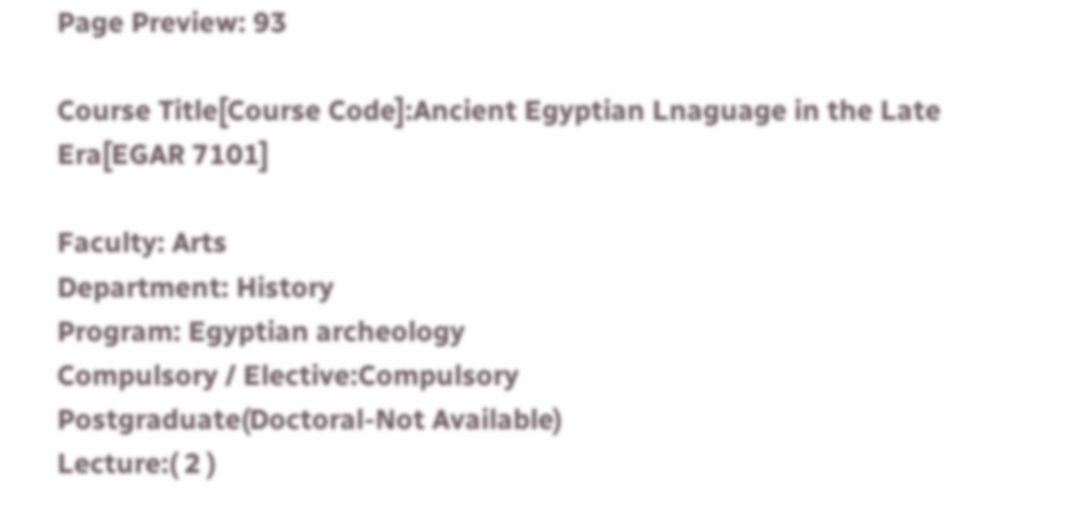Page Preview: 93

Course Title[Course Code]:Ancient Egyptian Lnaguage in the Late Era[EGAR 7101]

Faculty: Arts
Department: History
Program: Egyptian archeology
Compulsory / Elective:Compulsory
Postgraduate(Doctoral-Not Available)
Lecture:( 2 )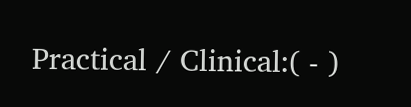Practical / Clinical:( - )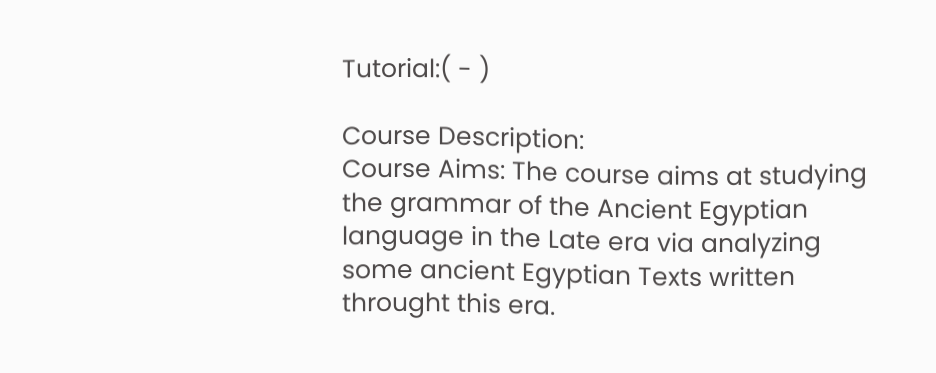Tutorial:( - )

Course Description:
Course Aims: The course aims at studying the grammar of the Ancient Egyptian language in the Late era via analyzing some ancient Egyptian Texts written throught this era.